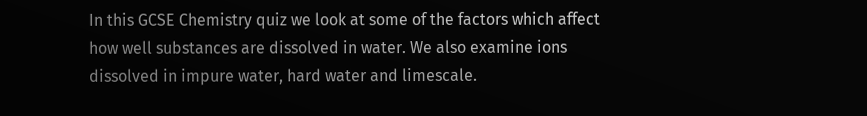In this GCSE Chemistry quiz we look at some of the factors which affect how well substances are dissolved in water. We also examine ions dissolved in impure water, hard water and limescale.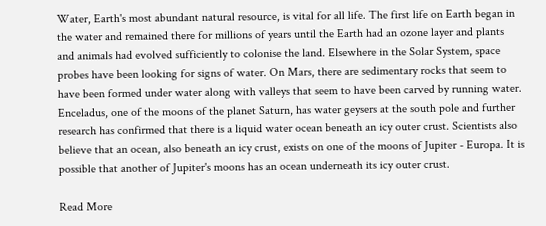Water, Earth's most abundant natural resource, is vital for all life. The first life on Earth began in the water and remained there for millions of years until the Earth had an ozone layer and plants and animals had evolved sufficiently to colonise the land. Elsewhere in the Solar System, space probes have been looking for signs of water. On Mars, there are sedimentary rocks that seem to have been formed under water along with valleys that seem to have been carved by running water. Enceladus, one of the moons of the planet Saturn, has water geysers at the south pole and further research has confirmed that there is a liquid water ocean beneath an icy outer crust. Scientists also believe that an ocean, also beneath an icy crust, exists on one of the moons of Jupiter - Europa. It is possible that another of Jupiter's moons has an ocean underneath its icy outer crust.

Read More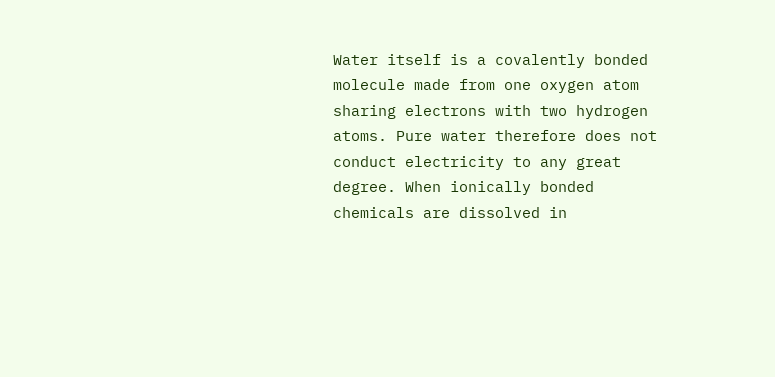Water itself is a covalently bonded molecule made from one oxygen atom sharing electrons with two hydrogen atoms. Pure water therefore does not conduct electricity to any great degree. When ionically bonded chemicals are dissolved in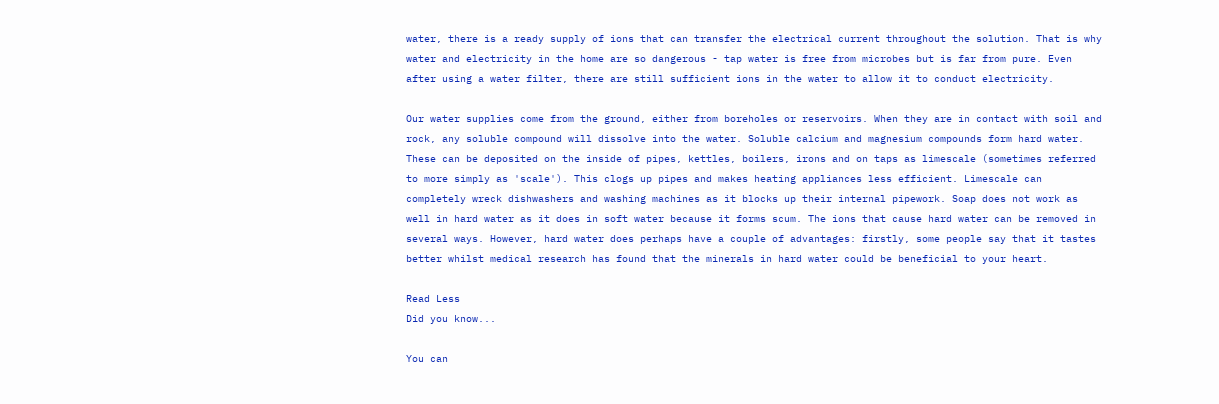water, there is a ready supply of ions that can transfer the electrical current throughout the solution. That is why water and electricity in the home are so dangerous - tap water is free from microbes but is far from pure. Even after using a water filter, there are still sufficient ions in the water to allow it to conduct electricity.

Our water supplies come from the ground, either from boreholes or reservoirs. When they are in contact with soil and rock, any soluble compound will dissolve into the water. Soluble calcium and magnesium compounds form hard water. These can be deposited on the inside of pipes, kettles, boilers, irons and on taps as limescale (sometimes referred to more simply as 'scale'). This clogs up pipes and makes heating appliances less efficient. Limescale can completely wreck dishwashers and washing machines as it blocks up their internal pipework. Soap does not work as well in hard water as it does in soft water because it forms scum. The ions that cause hard water can be removed in several ways. However, hard water does perhaps have a couple of advantages: firstly, some people say that it tastes better whilst medical research has found that the minerals in hard water could be beneficial to your heart.

Read Less
Did you know...

You can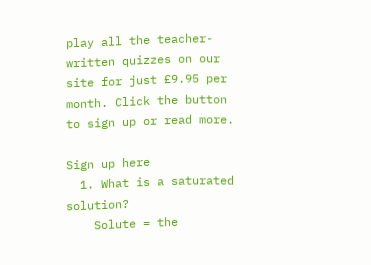play all the teacher-written quizzes on our site for just £9.95 per month. Click the button to sign up or read more.

Sign up here
  1. What is a saturated solution?
    Solute = the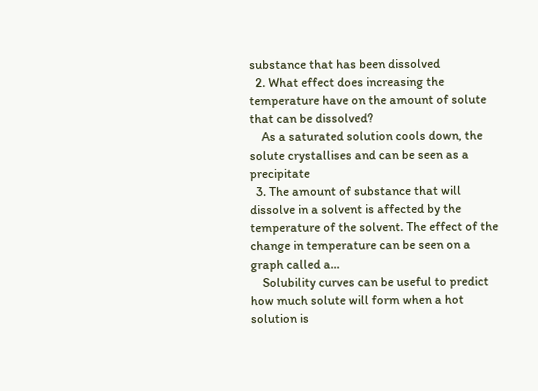substance that has been dissolved
  2. What effect does increasing the temperature have on the amount of solute that can be dissolved?
    As a saturated solution cools down, the solute crystallises and can be seen as a precipitate
  3. The amount of substance that will dissolve in a solvent is affected by the temperature of the solvent. The effect of the change in temperature can be seen on a graph called a...
    Solubility curves can be useful to predict how much solute will form when a hot solution is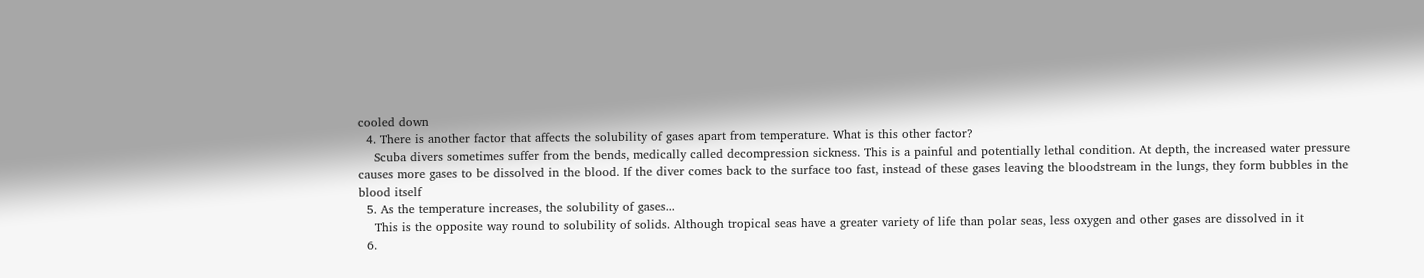cooled down
  4. There is another factor that affects the solubility of gases apart from temperature. What is this other factor?
    Scuba divers sometimes suffer from the bends, medically called decompression sickness. This is a painful and potentially lethal condition. At depth, the increased water pressure causes more gases to be dissolved in the blood. If the diver comes back to the surface too fast, instead of these gases leaving the bloodstream in the lungs, they form bubbles in the blood itself
  5. As the temperature increases, the solubility of gases...
    This is the opposite way round to solubility of solids. Although tropical seas have a greater variety of life than polar seas, less oxygen and other gases are dissolved in it
  6.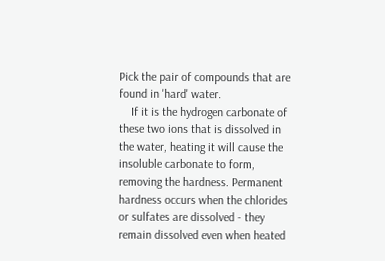Pick the pair of compounds that are found in 'hard' water.
    If it is the hydrogen carbonate of these two ions that is dissolved in the water, heating it will cause the insoluble carbonate to form, removing the hardness. Permanent hardness occurs when the chlorides or sulfates are dissolved - they remain dissolved even when heated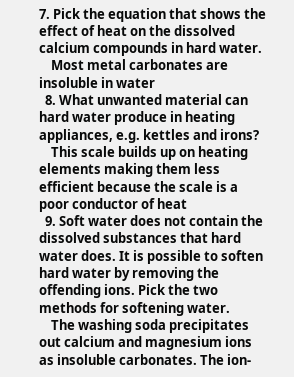7. Pick the equation that shows the effect of heat on the dissolved calcium compounds in hard water.
    Most metal carbonates are insoluble in water
  8. What unwanted material can hard water produce in heating appliances, e.g. kettles and irons?
    This scale builds up on heating elements making them less efficient because the scale is a poor conductor of heat
  9. Soft water does not contain the dissolved substances that hard water does. It is possible to soften hard water by removing the offending ions. Pick the two methods for softening water.
    The washing soda precipitates out calcium and magnesium ions as insoluble carbonates. The ion-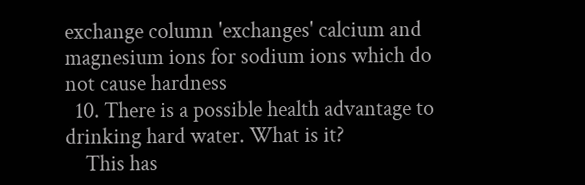exchange column 'exchanges' calcium and magnesium ions for sodium ions which do not cause hardness
  10. There is a possible health advantage to drinking hard water. What is it?
    This has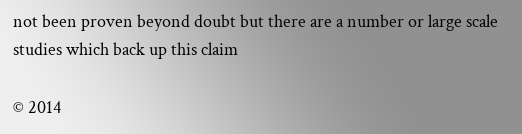not been proven beyond doubt but there are a number or large scale studies which back up this claim

© 2014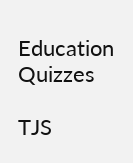Education Quizzes

TJS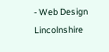- Web Design Lincolnshire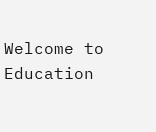Welcome to Education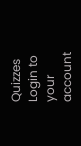Quizzes
Login to your account